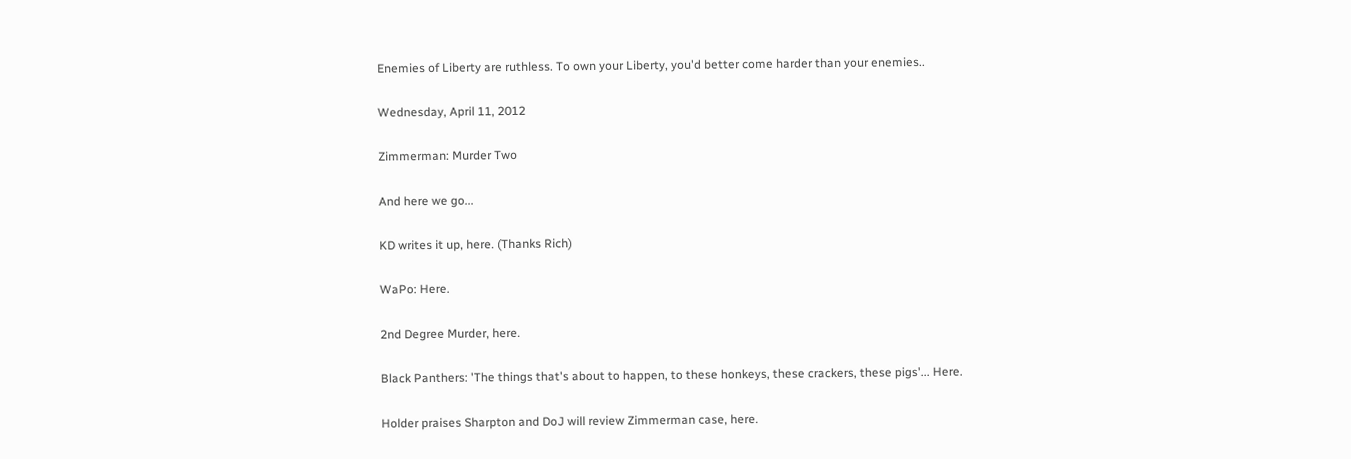Enemies of Liberty are ruthless. To own your Liberty, you'd better come harder than your enemies..

Wednesday, April 11, 2012

Zimmerman: Murder Two

And here we go...

KD writes it up, here. (Thanks Rich)

WaPo: Here.

2nd Degree Murder, here.

Black Panthers: 'The things that's about to happen, to these honkeys, these crackers, these pigs'... Here.

Holder praises Sharpton and DoJ will review Zimmerman case, here.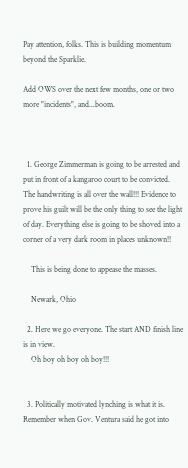Pay attention, folks. This is building momentum beyond the Sparklie.

Add OWS over the next few months, one or two more "incidents", and...boom.



  1. George Zimmerman is going to be arrested and put in front of a kangaroo court to be convicted. The handwriting is all over the wall!!! Evidence to prove his guilt will be the only thing to see the light of day. Everything else is going to be shoved into a corner of a very dark room in places unknown!!

    This is being done to appease the masses.

    Newark, Ohio

  2. Here we go everyone. The start AND finish line is in view.
    Oh boy oh boy oh boy!!!


  3. Politically motivated lynching is what it is. Remember when Gov. Ventura said he got into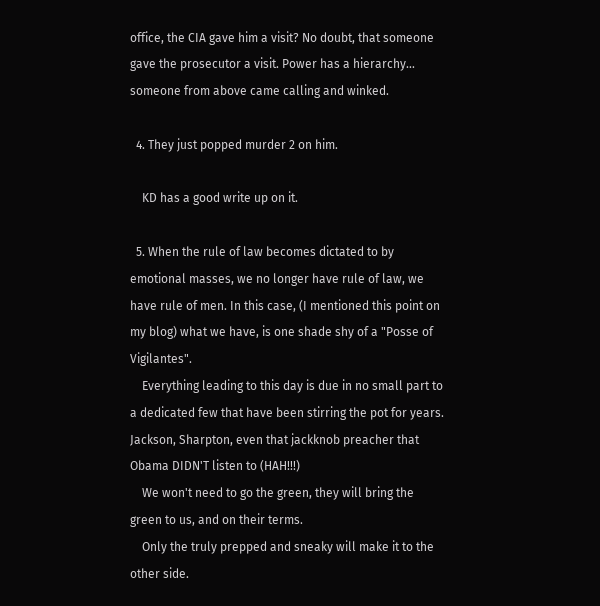office, the CIA gave him a visit? No doubt, that someone gave the prosecutor a visit. Power has a hierarchy... someone from above came calling and winked.

  4. They just popped murder 2 on him.

    KD has a good write up on it.

  5. When the rule of law becomes dictated to by emotional masses, we no longer have rule of law, we have rule of men. In this case, (I mentioned this point on my blog) what we have, is one shade shy of a "Posse of Vigilantes".
    Everything leading to this day is due in no small part to a dedicated few that have been stirring the pot for years. Jackson, Sharpton, even that jackknob preacher that Obama DIDN'T listen to (HAH!!!)
    We won't need to go the green, they will bring the green to us, and on their terms.
    Only the truly prepped and sneaky will make it to the other side.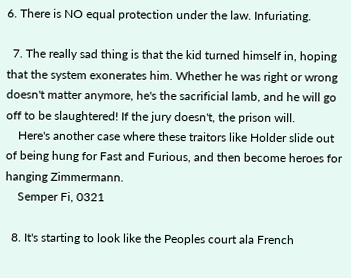6. There is NO equal protection under the law. Infuriating.

  7. The really sad thing is that the kid turned himself in, hoping that the system exonerates him. Whether he was right or wrong doesn't matter anymore, he's the sacrificial lamb, and he will go off to be slaughtered! If the jury doesn't, the prison will.
    Here's another case where these traitors like Holder slide out of being hung for Fast and Furious, and then become heroes for hanging Zimmermann.
    Semper Fi, 0321

  8. It's starting to look like the Peoples court ala French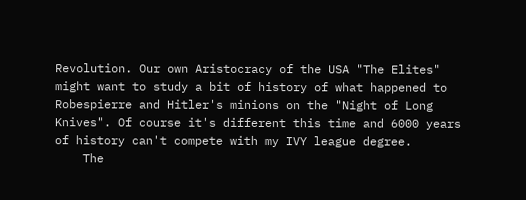Revolution. Our own Aristocracy of the USA "The Elites" might want to study a bit of history of what happened to Robespierre and Hitler's minions on the "Night of Long Knives". Of course it's different this time and 6000 years of history can't compete with my IVY league degree.
    The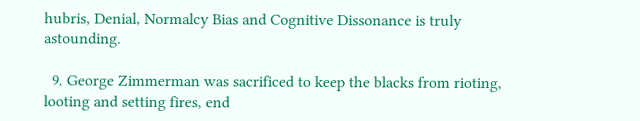hubris, Denial, Normalcy Bias and Cognitive Dissonance is truly astounding.

  9. George Zimmerman was sacrificed to keep the blacks from rioting, looting and setting fires, end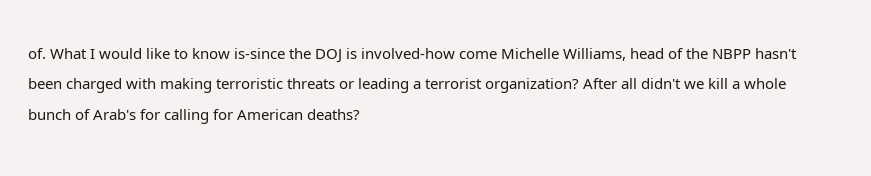of. What I would like to know is-since the DOJ is involved-how come Michelle Williams, head of the NBPP hasn't been charged with making terroristic threats or leading a terrorist organization? After all didn't we kill a whole bunch of Arab's for calling for American deaths?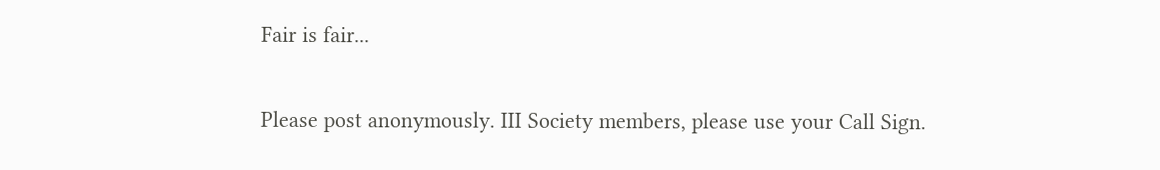Fair is fair...


Please post anonymously. III Society members, please use your Call Sign.